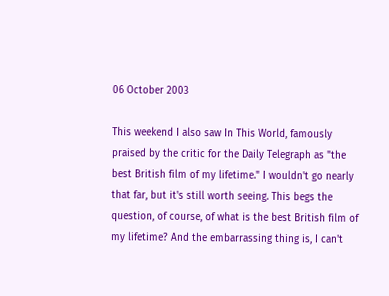06 October 2003

This weekend I also saw In This World, famously praised by the critic for the Daily Telegraph as "the best British film of my lifetime." I wouldn't go nearly that far, but it's still worth seeing. This begs the question, of course, of what is the best British film of my lifetime? And the embarrassing thing is, I can't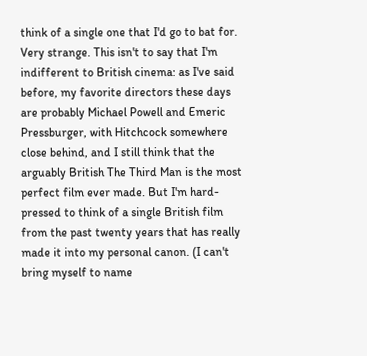think of a single one that I'd go to bat for. Very strange. This isn't to say that I'm indifferent to British cinema: as I've said before, my favorite directors these days are probably Michael Powell and Emeric Pressburger, with Hitchcock somewhere close behind, and I still think that the arguably British The Third Man is the most perfect film ever made. But I'm hard-pressed to think of a single British film from the past twenty years that has really made it into my personal canon. (I can't bring myself to name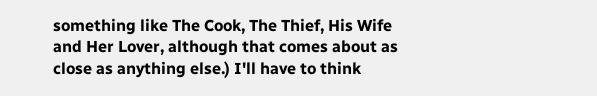something like The Cook, The Thief, His Wife and Her Lover, although that comes about as close as anything else.) I'll have to think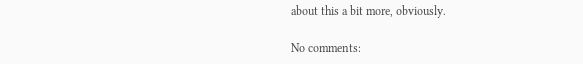about this a bit more, obviously.

No comments: